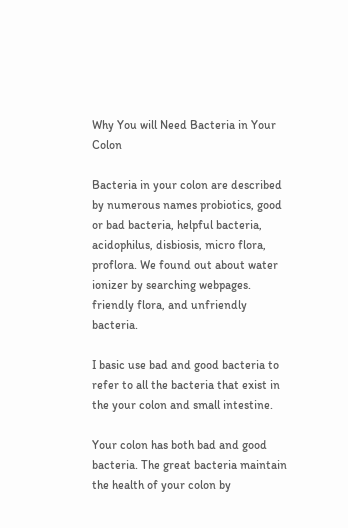Why You will Need Bacteria in Your Colon

Bacteria in your colon are described by numerous names probiotics, good or bad bacteria, helpful bacteria, acidophilus, disbiosis, micro flora, proflora. We found out about water ionizer by searching webpages. friendly flora, and unfriendly bacteria.

I basic use bad and good bacteria to refer to all the bacteria that exist in the your colon and small intestine.

Your colon has both bad and good bacteria. The great bacteria maintain the health of your colon by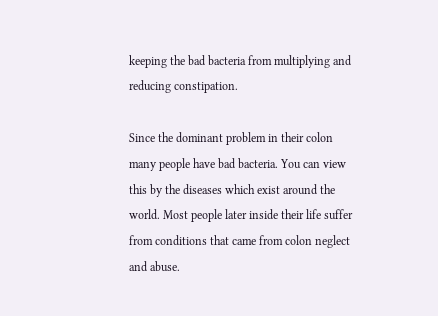keeping the bad bacteria from multiplying and reducing constipation.

Since the dominant problem in their colon many people have bad bacteria. You can view this by the diseases which exist around the world. Most people later inside their life suffer from conditions that came from colon neglect and abuse.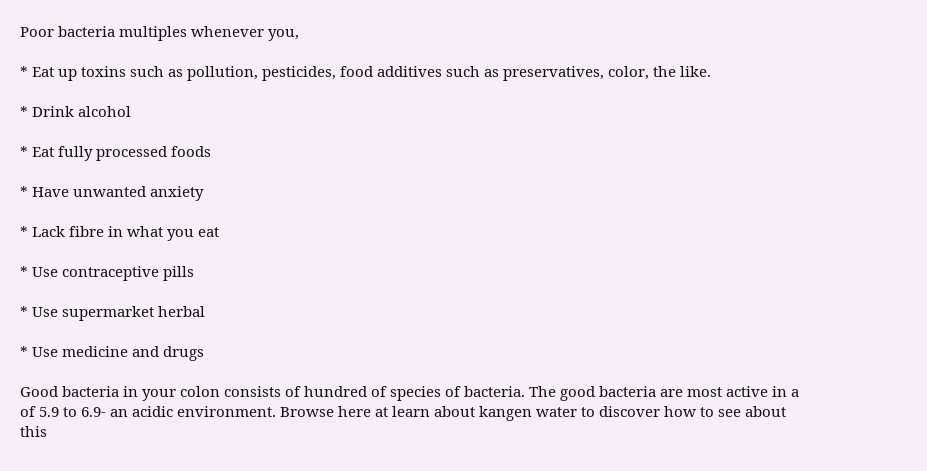Poor bacteria multiples whenever you,

* Eat up toxins such as pollution, pesticides, food additives such as preservatives, color, the like.

* Drink alcohol

* Eat fully processed foods

* Have unwanted anxiety

* Lack fibre in what you eat

* Use contraceptive pills

* Use supermarket herbal

* Use medicine and drugs

Good bacteria in your colon consists of hundred of species of bacteria. The good bacteria are most active in a of 5.9 to 6.9- an acidic environment. Browse here at learn about kangen water to discover how to see about this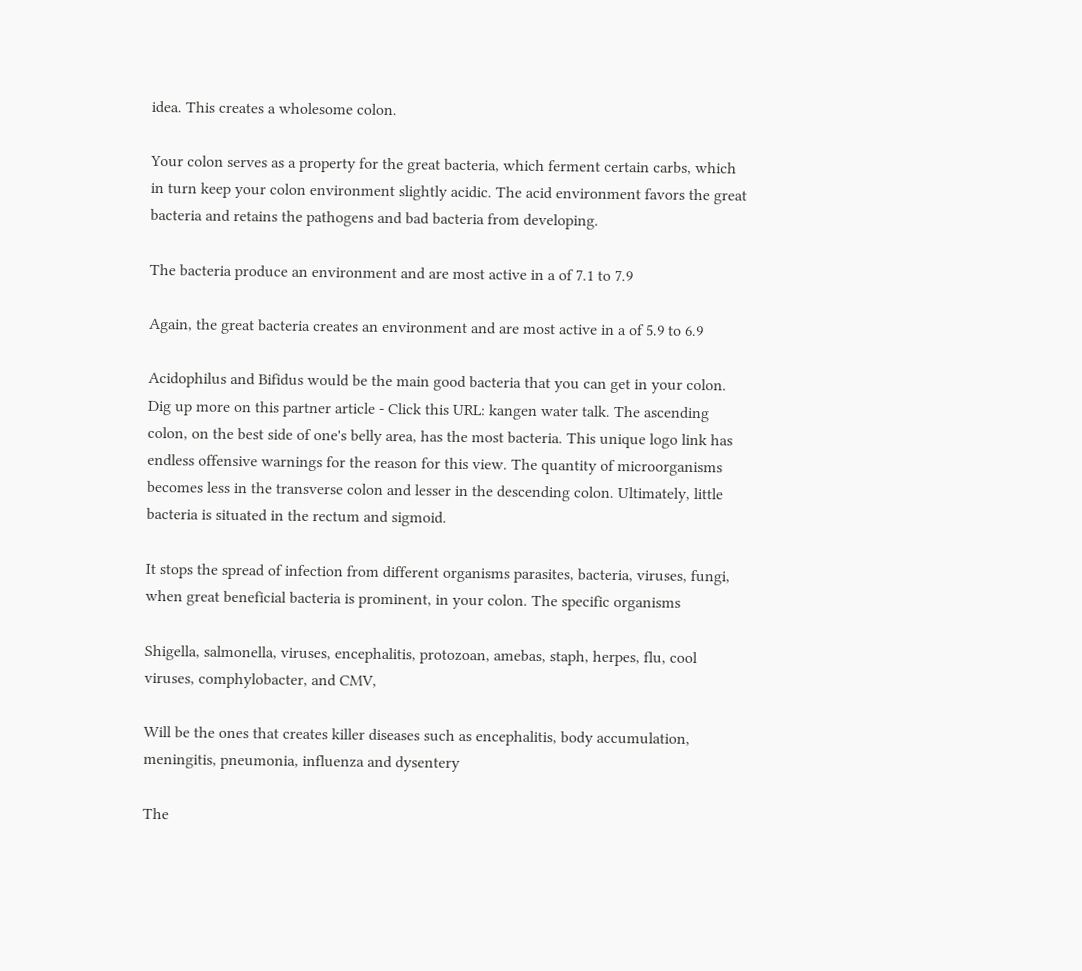idea. This creates a wholesome colon.

Your colon serves as a property for the great bacteria, which ferment certain carbs, which in turn keep your colon environment slightly acidic. The acid environment favors the great bacteria and retains the pathogens and bad bacteria from developing.

The bacteria produce an environment and are most active in a of 7.1 to 7.9

Again, the great bacteria creates an environment and are most active in a of 5.9 to 6.9

Acidophilus and Bifidus would be the main good bacteria that you can get in your colon. Dig up more on this partner article - Click this URL: kangen water talk. The ascending colon, on the best side of one's belly area, has the most bacteria. This unique logo link has endless offensive warnings for the reason for this view. The quantity of microorganisms becomes less in the transverse colon and lesser in the descending colon. Ultimately, little bacteria is situated in the rectum and sigmoid.

It stops the spread of infection from different organisms parasites, bacteria, viruses, fungi, when great beneficial bacteria is prominent, in your colon. The specific organisms

Shigella, salmonella, viruses, encephalitis, protozoan, amebas, staph, herpes, flu, cool viruses, comphylobacter, and CMV,

Will be the ones that creates killer diseases such as encephalitis, body accumulation, meningitis, pneumonia, influenza and dysentery

The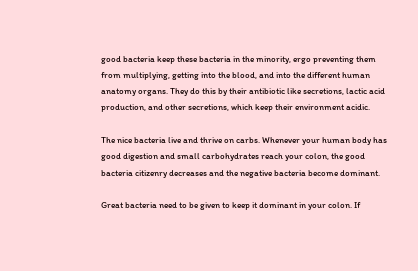good bacteria keep these bacteria in the minority, ergo preventing them from multiplying, getting into the blood, and into the different human anatomy organs. They do this by their antibiotic like secretions, lactic acid production, and other secretions, which keep their environment acidic.

The nice bacteria live and thrive on carbs. Whenever your human body has good digestion and small carbohydrates reach your colon, the good bacteria citizenry decreases and the negative bacteria become dominant.

Great bacteria need to be given to keep it dominant in your colon. If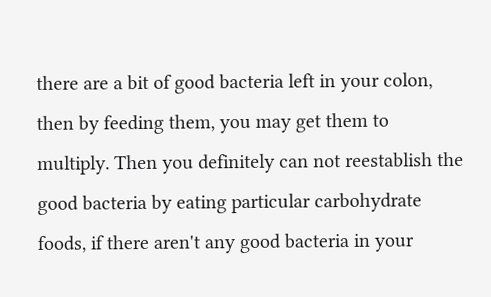there are a bit of good bacteria left in your colon, then by feeding them, you may get them to multiply. Then you definitely can not reestablish the good bacteria by eating particular carbohydrate foods, if there aren't any good bacteria in your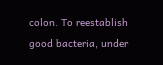colon. To reestablish good bacteria, under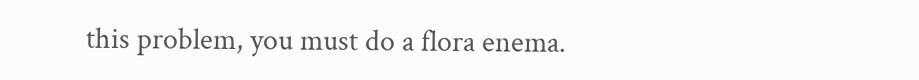this problem, you must do a flora enema.